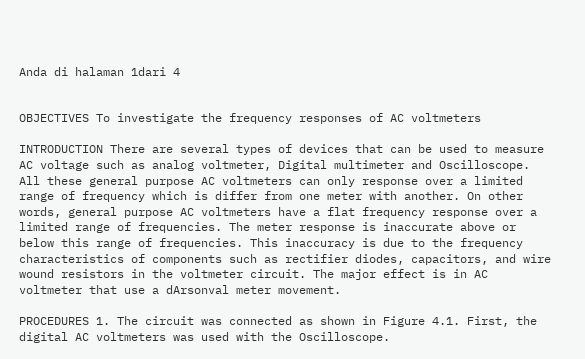Anda di halaman 1dari 4


OBJECTIVES To investigate the frequency responses of AC voltmeters

INTRODUCTION There are several types of devices that can be used to measure AC voltage such as analog voltmeter, Digital multimeter and Oscilloscope. All these general purpose AC voltmeters can only response over a limited range of frequency which is differ from one meter with another. On other words, general purpose AC voltmeters have a flat frequency response over a limited range of frequencies. The meter response is inaccurate above or below this range of frequencies. This inaccuracy is due to the frequency characteristics of components such as rectifier diodes, capacitors, and wire wound resistors in the voltmeter circuit. The major effect is in AC voltmeter that use a dArsonval meter movement.

PROCEDURES 1. The circuit was connected as shown in Figure 4.1. First, the digital AC voltmeters was used with the Oscilloscope.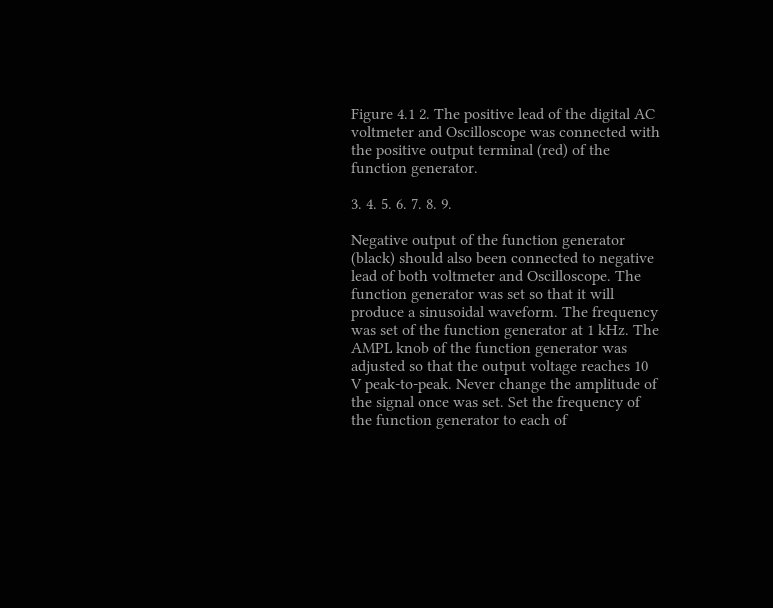Figure 4.1 2. The positive lead of the digital AC voltmeter and Oscilloscope was connected with the positive output terminal (red) of the function generator.

3. 4. 5. 6. 7. 8. 9.

Negative output of the function generator (black) should also been connected to negative lead of both voltmeter and Oscilloscope. The function generator was set so that it will produce a sinusoidal waveform. The frequency was set of the function generator at 1 kHz. The AMPL knob of the function generator was adjusted so that the output voltage reaches 10 V peak-to-peak. Never change the amplitude of the signal once was set. Set the frequency of the function generator to each of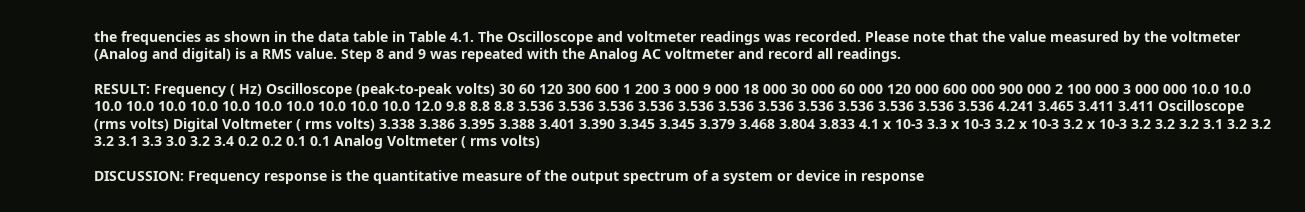the frequencies as shown in the data table in Table 4.1. The Oscilloscope and voltmeter readings was recorded. Please note that the value measured by the voltmeter (Analog and digital) is a RMS value. Step 8 and 9 was repeated with the Analog AC voltmeter and record all readings.

RESULT: Frequency ( Hz) Oscilloscope (peak-to-peak volts) 30 60 120 300 600 1 200 3 000 9 000 18 000 30 000 60 000 120 000 600 000 900 000 2 100 000 3 000 000 10.0 10.0 10.0 10.0 10.0 10.0 10.0 10.0 10.0 10.0 10.0 10.0 12.0 9.8 8.8 8.8 3.536 3.536 3.536 3.536 3.536 3.536 3.536 3.536 3.536 3.536 3.536 3.536 4.241 3.465 3.411 3.411 Oscilloscope (rms volts) Digital Voltmeter ( rms volts) 3.338 3.386 3.395 3.388 3.401 3.390 3.345 3.345 3.379 3.468 3.804 3.833 4.1 x 10-3 3.3 x 10-3 3.2 x 10-3 3.2 x 10-3 3.2 3.2 3.2 3.1 3.2 3.2 3.2 3.1 3.3 3.0 3.2 3.4 0.2 0.2 0.1 0.1 Analog Voltmeter ( rms volts)

DISCUSSION: Frequency response is the quantitative measure of the output spectrum of a system or device in response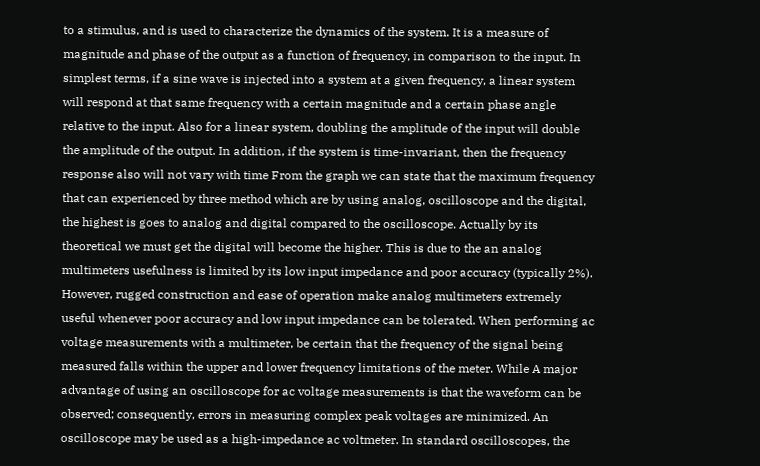to a stimulus, and is used to characterize the dynamics of the system. It is a measure of magnitude and phase of the output as a function of frequency, in comparison to the input. In simplest terms, if a sine wave is injected into a system at a given frequency, a linear system will respond at that same frequency with a certain magnitude and a certain phase angle relative to the input. Also for a linear system, doubling the amplitude of the input will double the amplitude of the output. In addition, if the system is time-invariant, then the frequency response also will not vary with time From the graph we can state that the maximum frequency that can experienced by three method which are by using analog, oscilloscope and the digital, the highest is goes to analog and digital compared to the oscilloscope. Actually by its theoretical we must get the digital will become the higher. This is due to the an analog multimeters usefulness is limited by its low input impedance and poor accuracy (typically 2%). However, rugged construction and ease of operation make analog multimeters extremely useful whenever poor accuracy and low input impedance can be tolerated. When performing ac voltage measurements with a multimeter, be certain that the frequency of the signal being measured falls within the upper and lower frequency limitations of the meter. While A major advantage of using an oscilloscope for ac voltage measurements is that the waveform can be observed; consequently, errors in measuring complex peak voltages are minimized. An oscilloscope may be used as a high-impedance ac voltmeter. In standard oscilloscopes, the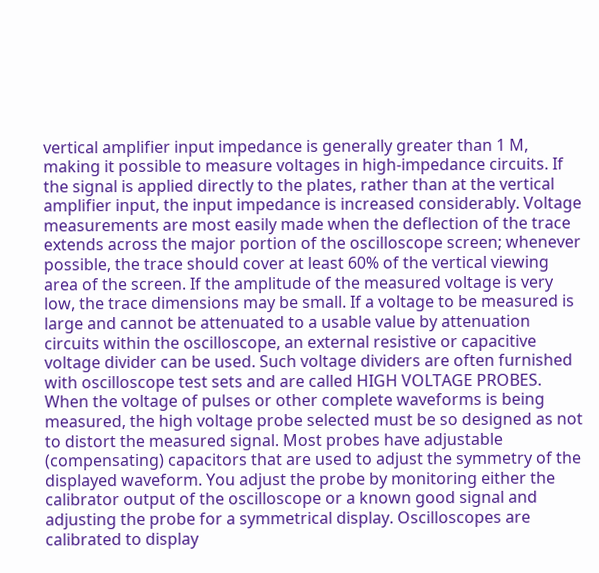vertical amplifier input impedance is generally greater than 1 M, making it possible to measure voltages in high-impedance circuits. If the signal is applied directly to the plates, rather than at the vertical amplifier input, the input impedance is increased considerably. Voltage measurements are most easily made when the deflection of the trace extends across the major portion of the oscilloscope screen; whenever possible, the trace should cover at least 60% of the vertical viewing area of the screen. If the amplitude of the measured voltage is very low, the trace dimensions may be small. If a voltage to be measured is large and cannot be attenuated to a usable value by attenuation circuits within the oscilloscope, an external resistive or capacitive voltage divider can be used. Such voltage dividers are often furnished with oscilloscope test sets and are called HIGH VOLTAGE PROBES. When the voltage of pulses or other complete waveforms is being measured, the high voltage probe selected must be so designed as not to distort the measured signal. Most probes have adjustable (compensating) capacitors that are used to adjust the symmetry of the displayed waveform. You adjust the probe by monitoring either the calibrator output of the oscilloscope or a known good signal and adjusting the probe for a symmetrical display. Oscilloscopes are calibrated to display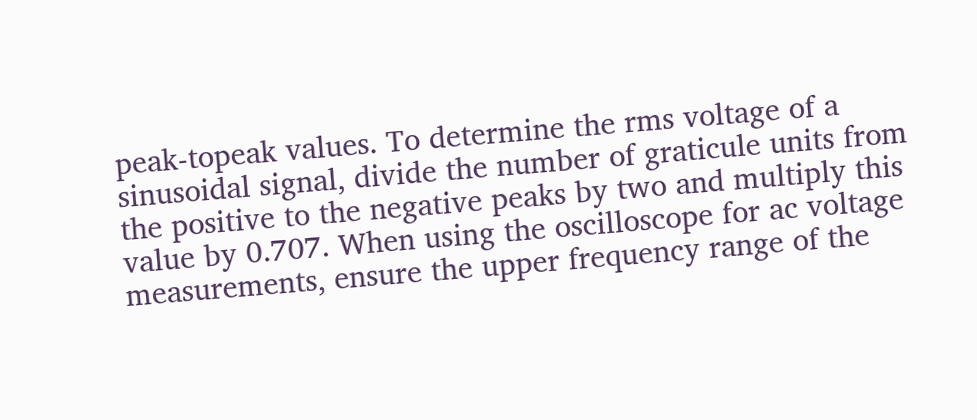peak-topeak values. To determine the rms voltage of a sinusoidal signal, divide the number of graticule units from the positive to the negative peaks by two and multiply this value by 0.707. When using the oscilloscope for ac voltage measurements, ensure the upper frequency range of the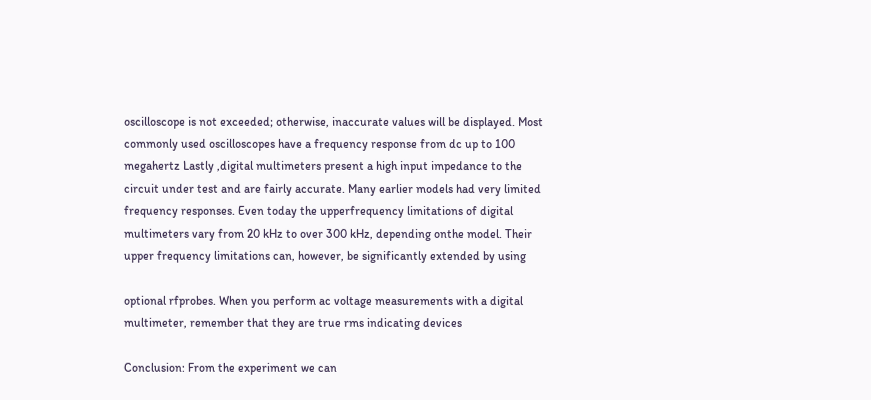oscilloscope is not exceeded; otherwise, inaccurate values will be displayed. Most commonly used oscilloscopes have a frequency response from dc up to 100 megahertz Lastly ,digital multimeters present a high input impedance to the circuit under test and are fairly accurate. Many earlier models had very limited frequency responses. Even today the upperfrequency limitations of digital multimeters vary from 20 kHz to over 300 kHz, depending onthe model. Their upper frequency limitations can, however, be significantly extended by using

optional rfprobes. When you perform ac voltage measurements with a digital multimeter, remember that they are true rms indicating devices

Conclusion: From the experiment we can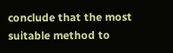conclude that the most suitable method to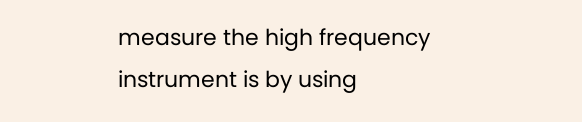measure the high frequency instrument is by using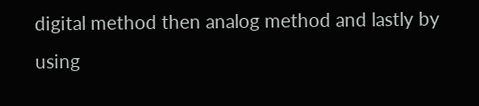digital method then analog method and lastly by using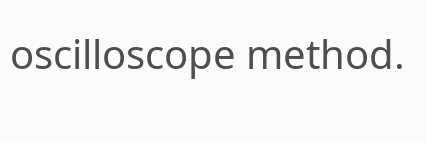oscilloscope method.